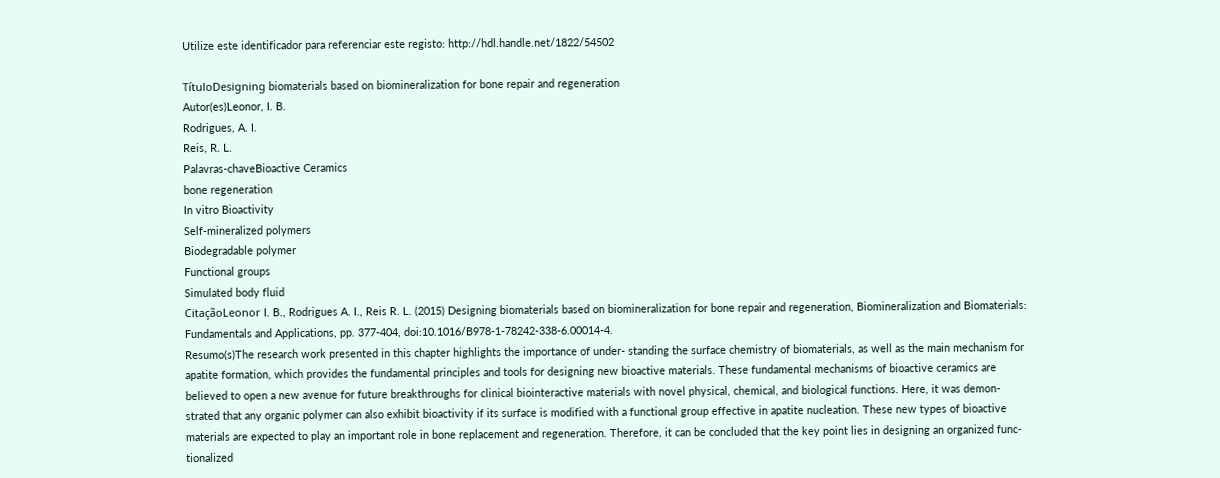Utilize este identificador para referenciar este registo: http://hdl.handle.net/1822/54502

TítuloDesigning biomaterials based on biomineralization for bone repair and regeneration
Autor(es)Leonor, I. B.
Rodrigues, A. I.
Reis, R. L.
Palavras-chaveBioactive Ceramics
bone regeneration
In vitro Bioactivity
Self-mineralized polymers
Biodegradable polymer
Functional groups
Simulated body fluid
CitaçãoLeonor I. B., Rodrigues A. I., Reis R. L. (2015) Designing biomaterials based on biomineralization for bone repair and regeneration, Biomineralization and Biomaterials: Fundamentals and Applications, pp. 377-404, doi:10.1016/B978-1-78242-338-6.00014-4.
Resumo(s)The research work presented in this chapter highlights the importance of under- standing the surface chemistry of biomaterials, as well as the main mechanism for apatite formation, which provides the fundamental principles and tools for designing new bioactive materials. These fundamental mechanisms of bioactive ceramics are believed to open a new avenue for future breakthroughs for clinical biointeractive materials with novel physical, chemical, and biological functions. Here, it was demon- strated that any organic polymer can also exhibit bioactivity if its surface is modified with a functional group effective in apatite nucleation. These new types of bioactive materials are expected to play an important role in bone replacement and regeneration. Therefore, it can be concluded that the key point lies in designing an organized func- tionalized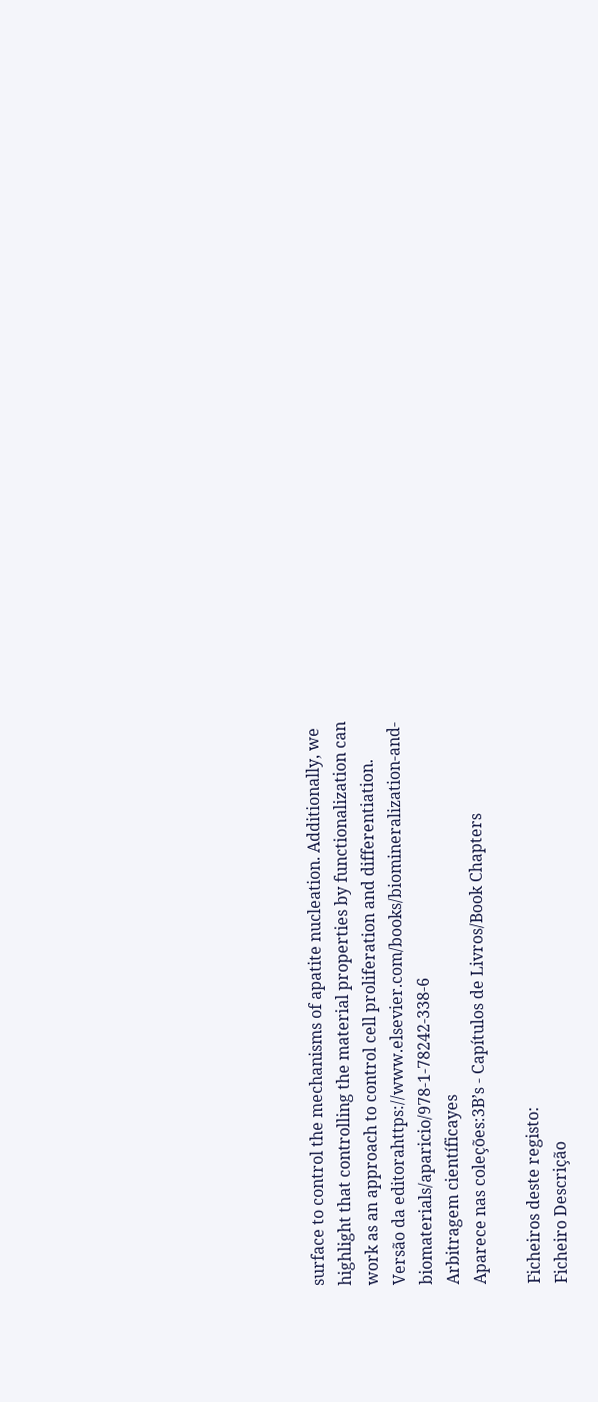surface to control the mechanisms of apatite nucleation. Additionally, we highlight that controlling the material properties by functionalization can work as an approach to control cell proliferation and differentiation.
Versão da editorahttps://www.elsevier.com/books/biomineralization-and-biomaterials/aparicio/978-1-78242-338-6
Arbitragem científicayes
Aparece nas coleções:3B’s - Capítulos de Livros/Book Chapters

Ficheiros deste registo:
Ficheiro Descrição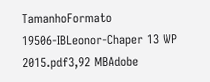TamanhoFormato
19506-IBLeonor-Chaper 13 WP 2015.pdf3,92 MBAdobe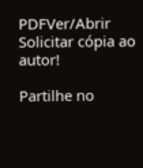PDFVer/Abrir  Solicitar cópia ao autor!

Partilhe no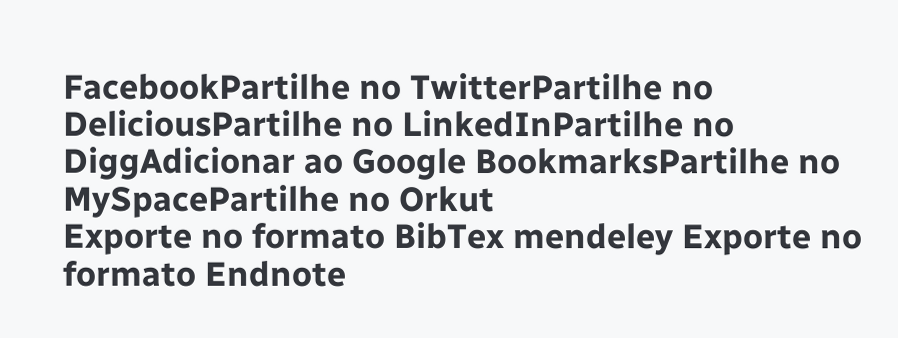FacebookPartilhe no TwitterPartilhe no DeliciousPartilhe no LinkedInPartilhe no DiggAdicionar ao Google BookmarksPartilhe no MySpacePartilhe no Orkut
Exporte no formato BibTex mendeley Exporte no formato Endnote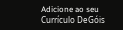Adicione ao seu Currículo DeGóis